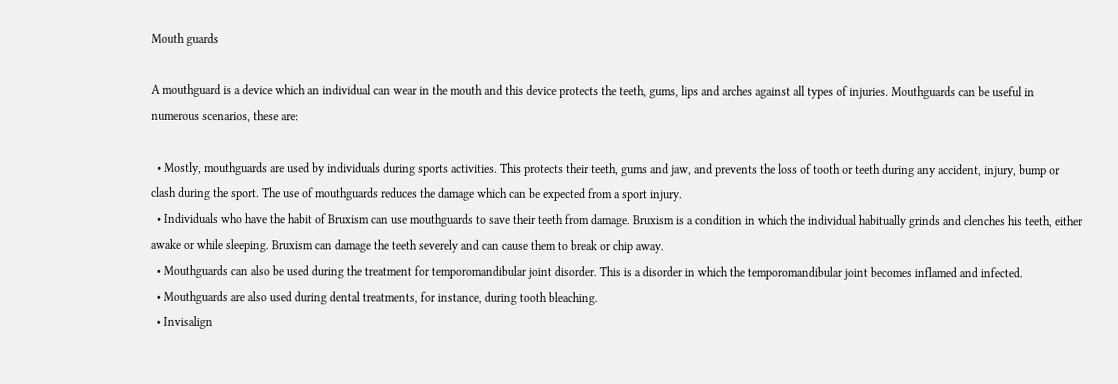Mouth guards

A mouthguard is a device which an individual can wear in the mouth and this device protects the teeth, gums, lips and arches against all types of injuries. Mouthguards can be useful in numerous scenarios, these are:

  • Mostly, mouthguards are used by individuals during sports activities. This protects their teeth, gums and jaw, and prevents the loss of tooth or teeth during any accident, injury, bump or clash during the sport. The use of mouthguards reduces the damage which can be expected from a sport injury.
  • Individuals who have the habit of Bruxism can use mouthguards to save their teeth from damage. Bruxism is a condition in which the individual habitually grinds and clenches his teeth, either awake or while sleeping. Bruxism can damage the teeth severely and can cause them to break or chip away.
  • Mouthguards can also be used during the treatment for temporomandibular joint disorder. This is a disorder in which the temporomandibular joint becomes inflamed and infected.
  • Mouthguards are also used during dental treatments, for instance, during tooth bleaching.
  • Invisalign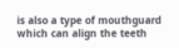is also a type of mouthguard which can align the teeth